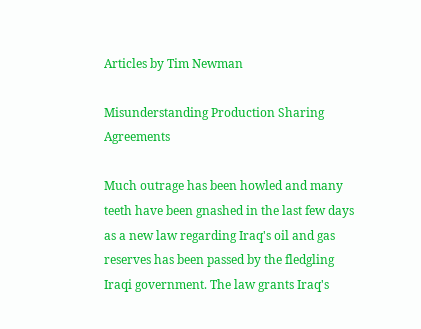Articles by Tim Newman

Misunderstanding Production Sharing Agreements

Much outrage has been howled and many teeth have been gnashed in the last few days as a new law regarding Iraq's oil and gas reserves has been passed by the fledgling Iraqi government. The law grants Iraq's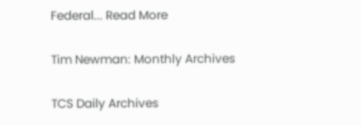Federal... Read More

Tim Newman: Monthly Archives

TCS Daily Archives